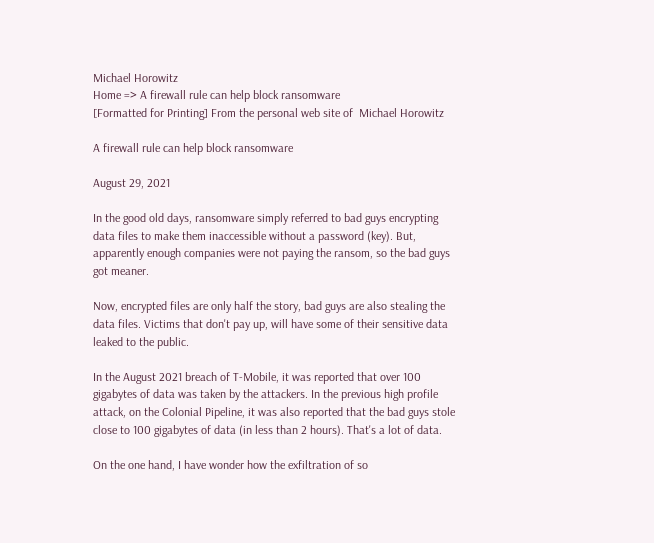Michael Horowitz
Home => A firewall rule can help block ransomware
[Formatted for Printing] From the personal web site of  Michael Horowitz

A firewall rule can help block ransomware

August 29, 2021

In the good old days, ransomware simply referred to bad guys encrypting data files to make them inaccessible without a password (key). But, apparently enough companies were not paying the ransom, so the bad guys got meaner.

Now, encrypted files are only half the story, bad guys are also stealing the data files. Victims that don't pay up, will have some of their sensitive data leaked to the public.

In the August 2021 breach of T-Mobile, it was reported that over 100 gigabytes of data was taken by the attackers. In the previous high profile attack, on the Colonial Pipeline, it was also reported that the bad guys stole close to 100 gigabytes of data (in less than 2 hours). That's a lot of data.

On the one hand, I have wonder how the exfiltration of so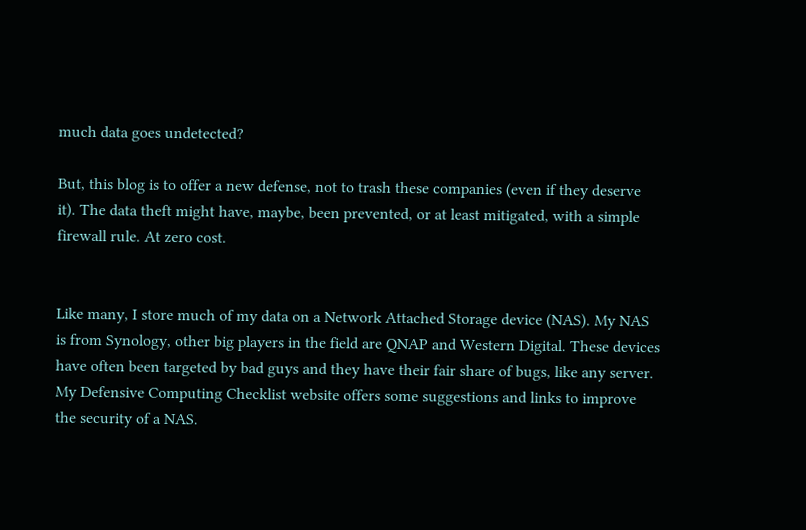much data goes undetected?

But, this blog is to offer a new defense, not to trash these companies (even if they deserve it). The data theft might have, maybe, been prevented, or at least mitigated, with a simple firewall rule. At zero cost.


Like many, I store much of my data on a Network Attached Storage device (NAS). My NAS is from Synology, other big players in the field are QNAP and Western Digital. These devices have often been targeted by bad guys and they have their fair share of bugs, like any server. My Defensive Computing Checklist website offers some suggestions and links to improve the security of a NAS.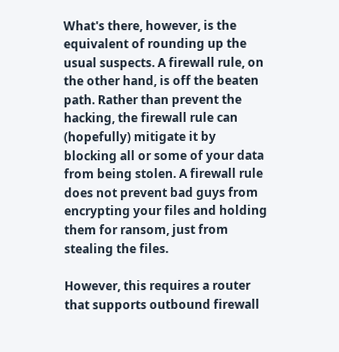What's there, however, is the equivalent of rounding up the usual suspects. A firewall rule, on the other hand, is off the beaten path. Rather than prevent the hacking, the firewall rule can (hopefully) mitigate it by blocking all or some of your data from being stolen. A firewall rule does not prevent bad guys from encrypting your files and holding them for ransom, just from stealing the files.

However, this requires a router that supports outbound firewall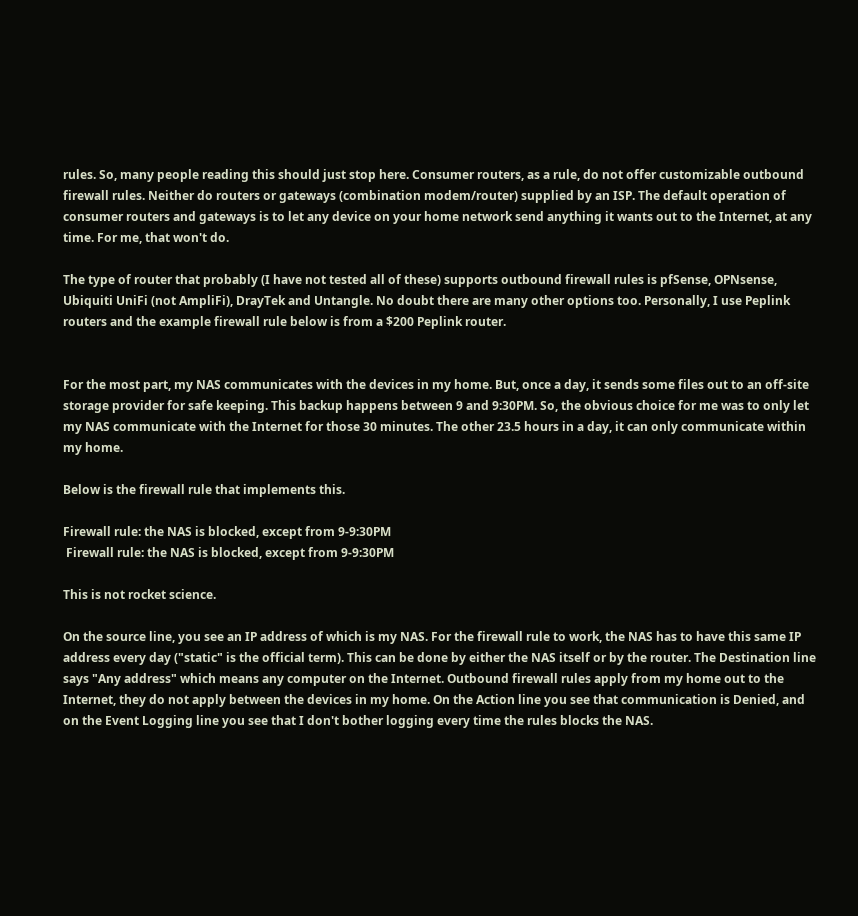rules. So, many people reading this should just stop here. Consumer routers, as a rule, do not offer customizable outbound firewall rules. Neither do routers or gateways (combination modem/router) supplied by an ISP. The default operation of consumer routers and gateways is to let any device on your home network send anything it wants out to the Internet, at any time. For me, that won't do.

The type of router that probably (I have not tested all of these) supports outbound firewall rules is pfSense, OPNsense, Ubiquiti UniFi (not AmpliFi), DrayTek and Untangle. No doubt there are many other options too. Personally, I use Peplink routers and the example firewall rule below is from a $200 Peplink router.


For the most part, my NAS communicates with the devices in my home. But, once a day, it sends some files out to an off-site storage provider for safe keeping. This backup happens between 9 and 9:30PM. So, the obvious choice for me was to only let my NAS communicate with the Internet for those 30 minutes. The other 23.5 hours in a day, it can only communicate within my home.

Below is the firewall rule that implements this.

Firewall rule: the NAS is blocked, except from 9-9:30PM
 Firewall rule: the NAS is blocked, except from 9-9:30PM

This is not rocket science.

On the source line, you see an IP address of which is my NAS. For the firewall rule to work, the NAS has to have this same IP address every day ("static" is the official term). This can be done by either the NAS itself or by the router. The Destination line says "Any address" which means any computer on the Internet. Outbound firewall rules apply from my home out to the Internet, they do not apply between the devices in my home. On the Action line you see that communication is Denied, and on the Event Logging line you see that I don't bother logging every time the rules blocks the NAS.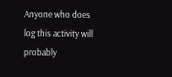Anyone who does log this activity will probably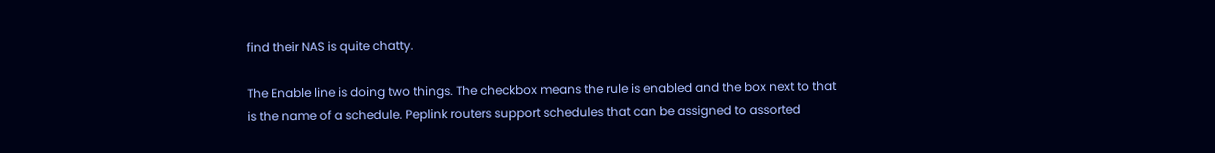find their NAS is quite chatty.

The Enable line is doing two things. The checkbox means the rule is enabled and the box next to that is the name of a schedule. Peplink routers support schedules that can be assigned to assorted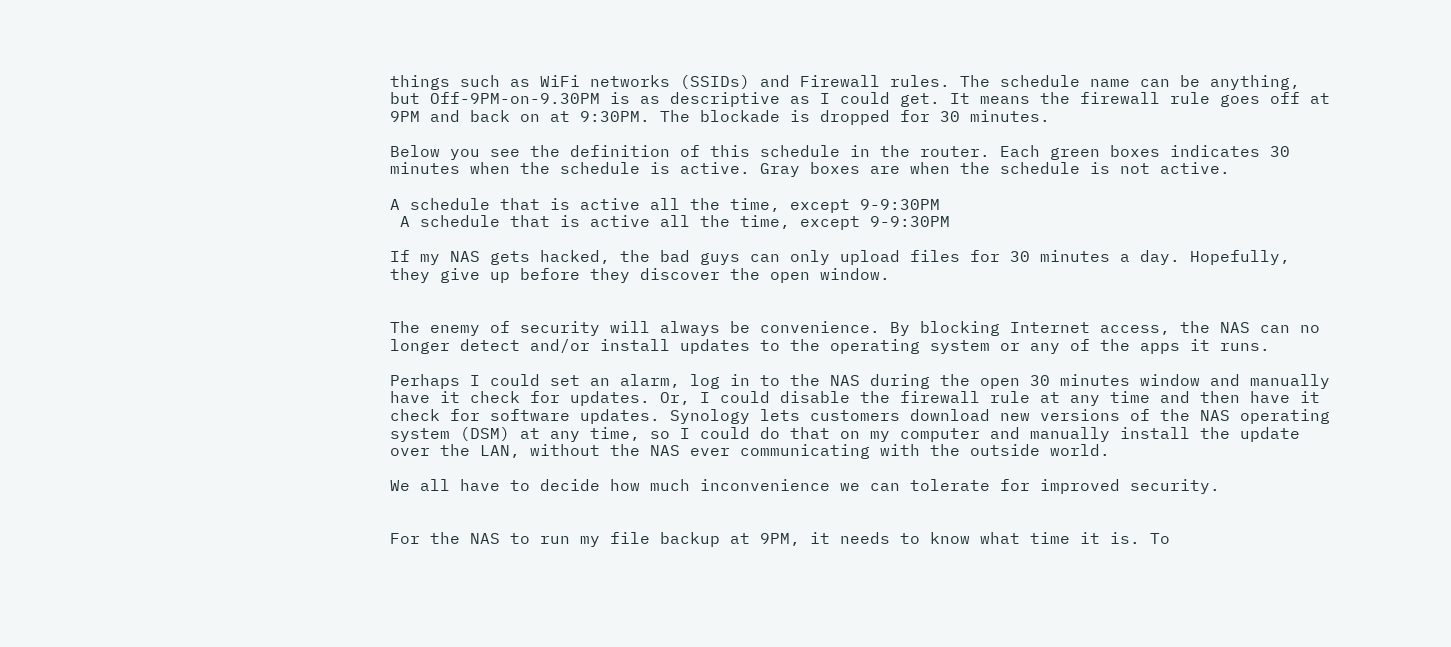things such as WiFi networks (SSIDs) and Firewall rules. The schedule name can be anything, but Off-9PM-on-9.30PM is as descriptive as I could get. It means the firewall rule goes off at 9PM and back on at 9:30PM. The blockade is dropped for 30 minutes.

Below you see the definition of this schedule in the router. Each green boxes indicates 30 minutes when the schedule is active. Gray boxes are when the schedule is not active.

A schedule that is active all the time, except 9-9:30PM
 A schedule that is active all the time, except 9-9:30PM

If my NAS gets hacked, the bad guys can only upload files for 30 minutes a day. Hopefully, they give up before they discover the open window.


The enemy of security will always be convenience. By blocking Internet access, the NAS can no longer detect and/or install updates to the operating system or any of the apps it runs.

Perhaps I could set an alarm, log in to the NAS during the open 30 minutes window and manually have it check for updates. Or, I could disable the firewall rule at any time and then have it check for software updates. Synology lets customers download new versions of the NAS operating system (DSM) at any time, so I could do that on my computer and manually install the update over the LAN, without the NAS ever communicating with the outside world.

We all have to decide how much inconvenience we can tolerate for improved security.


For the NAS to run my file backup at 9PM, it needs to know what time it is. To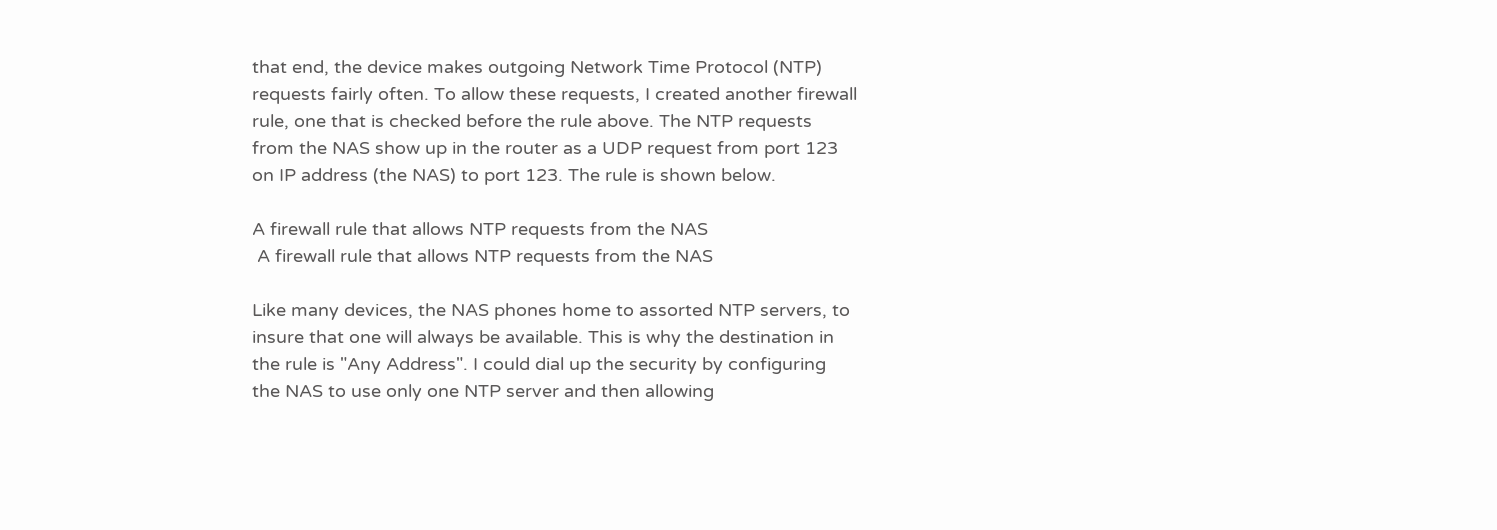that end, the device makes outgoing Network Time Protocol (NTP) requests fairly often. To allow these requests, I created another firewall rule, one that is checked before the rule above. The NTP requests from the NAS show up in the router as a UDP request from port 123 on IP address (the NAS) to port 123. The rule is shown below.

A firewall rule that allows NTP requests from the NAS
 A firewall rule that allows NTP requests from the NAS

Like many devices, the NAS phones home to assorted NTP servers, to insure that one will always be available. This is why the destination in the rule is "Any Address". I could dial up the security by configuring the NAS to use only one NTP server and then allowing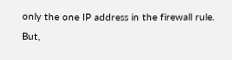only the one IP address in the firewall rule. But,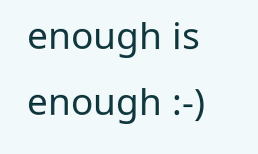enough is enough :-)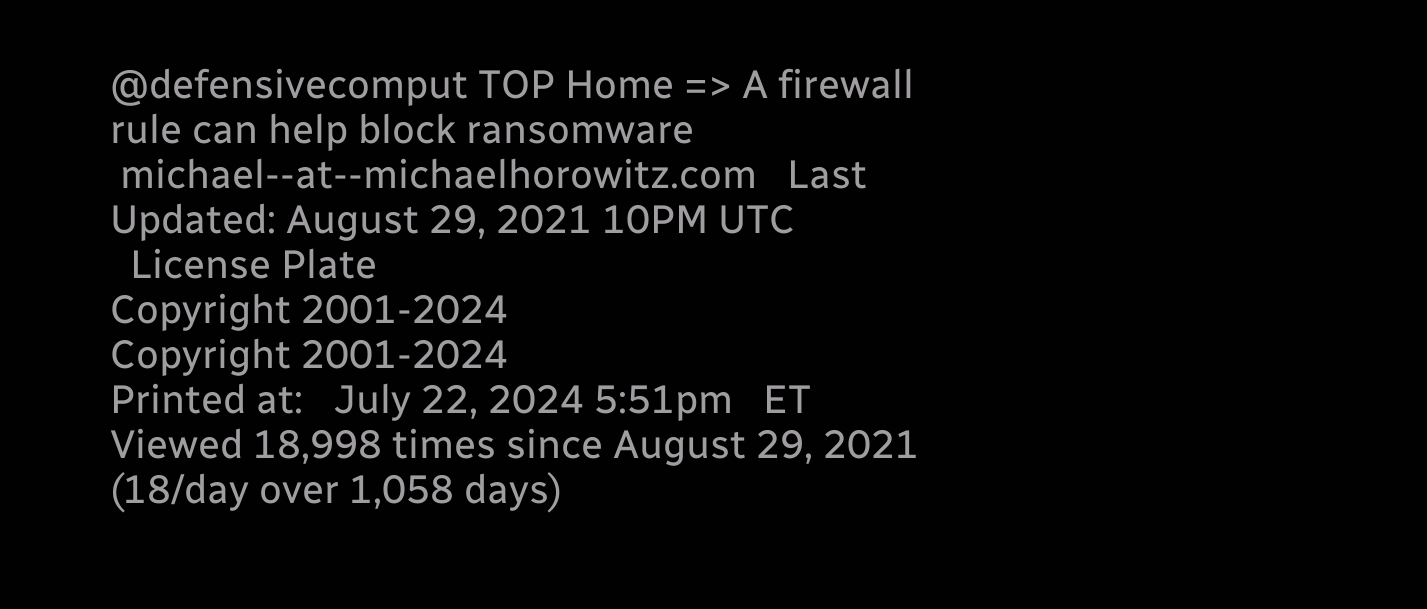@defensivecomput TOP Home => A firewall rule can help block ransomware
 michael--at--michaelhorowitz.com   Last Updated: August 29, 2021 10PM UTC
  License Plate
Copyright 2001-2024
Copyright 2001-2024
Printed at:   July 22, 2024 5:51pm   ET
Viewed 18,998 times since August 29, 2021 (18/day over 1,058 days)